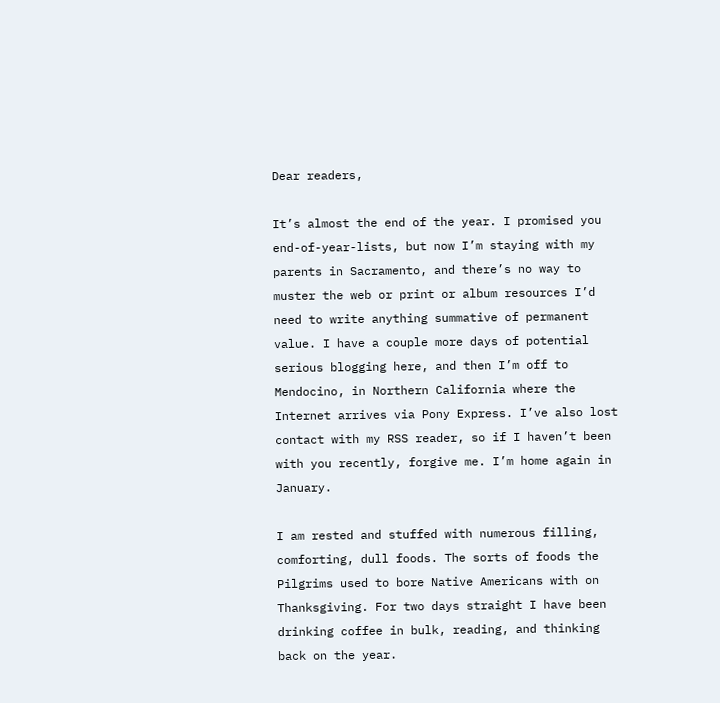Dear readers,

It’s almost the end of the year. I promised you end-of-year-lists, but now I’m staying with my parents in Sacramento, and there’s no way to muster the web or print or album resources I’d need to write anything summative of permanent value. I have a couple more days of potential serious blogging here, and then I’m off to Mendocino, in Northern California where the Internet arrives via Pony Express. I’ve also lost contact with my RSS reader, so if I haven’t been with you recently, forgive me. I’m home again in January.

I am rested and stuffed with numerous filling, comforting, dull foods. The sorts of foods the Pilgrims used to bore Native Americans with on Thanksgiving. For two days straight I have been drinking coffee in bulk, reading, and thinking back on the year.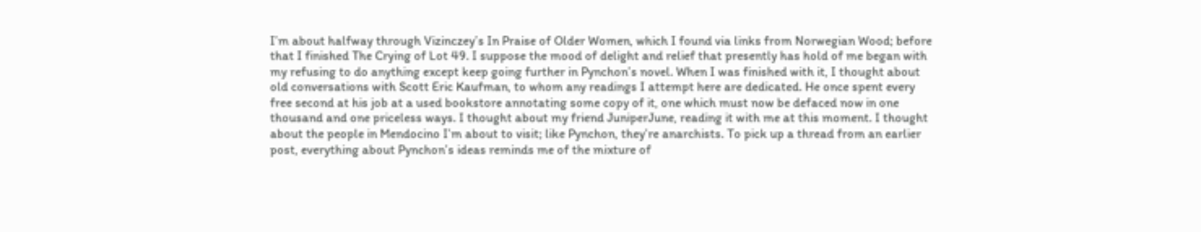I’m about halfway through Vizinczey’s In Praise of Older Women, which I found via links from Norwegian Wood; before that I finished The Crying of Lot 49. I suppose the mood of delight and relief that presently has hold of me began with my refusing to do anything except keep going further in Pynchon’s novel. When I was finished with it, I thought about old conversations with Scott Eric Kaufman, to whom any readings I attempt here are dedicated. He once spent every free second at his job at a used bookstore annotating some copy of it, one which must now be defaced now in one thousand and one priceless ways. I thought about my friend JuniperJune, reading it with me at this moment. I thought about the people in Mendocino I’m about to visit; like Pynchon, they’re anarchists. To pick up a thread from an earlier post, everything about Pynchon’s ideas reminds me of the mixture of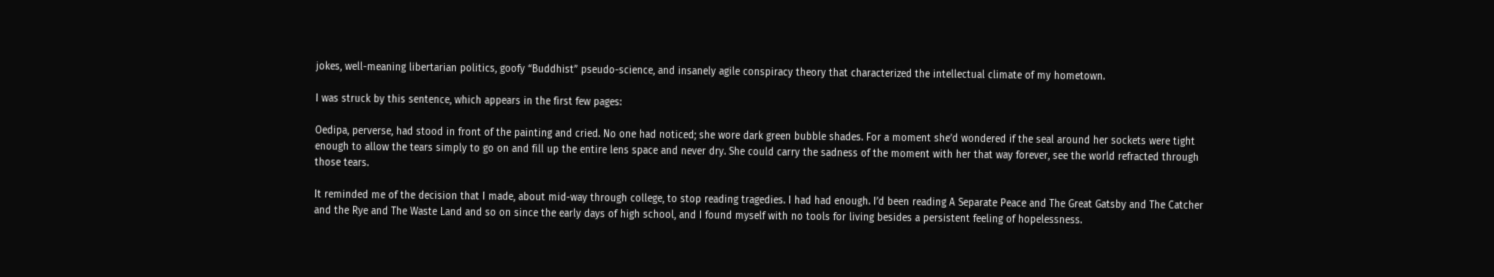jokes, well-meaning libertarian politics, goofy “Buddhist” pseudo-science, and insanely agile conspiracy theory that characterized the intellectual climate of my hometown.

I was struck by this sentence, which appears in the first few pages:

Oedipa, perverse, had stood in front of the painting and cried. No one had noticed; she wore dark green bubble shades. For a moment she’d wondered if the seal around her sockets were tight enough to allow the tears simply to go on and fill up the entire lens space and never dry. She could carry the sadness of the moment with her that way forever, see the world refracted through those tears.

It reminded me of the decision that I made, about mid-way through college, to stop reading tragedies. I had had enough. I’d been reading A Separate Peace and The Great Gatsby and The Catcher and the Rye and The Waste Land and so on since the early days of high school, and I found myself with no tools for living besides a persistent feeling of hopelessness.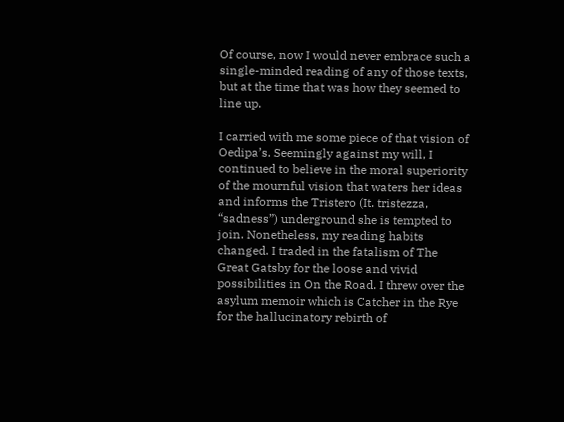Of course, now I would never embrace such a single-minded reading of any of those texts, but at the time that was how they seemed to line up.

I carried with me some piece of that vision of Oedipa’s. Seemingly against my will, I continued to believe in the moral superiority of the mournful vision that waters her ideas and informs the Tristero (It. tristezza, “sadness”) underground she is tempted to join. Nonetheless, my reading habits changed. I traded in the fatalism of The Great Gatsby for the loose and vivid possibilities in On the Road. I threw over the asylum memoir which is Catcher in the Rye for the hallucinatory rebirth of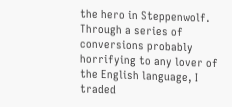the hero in Steppenwolf. Through a series of conversions probably horrifying to any lover of the English language, I traded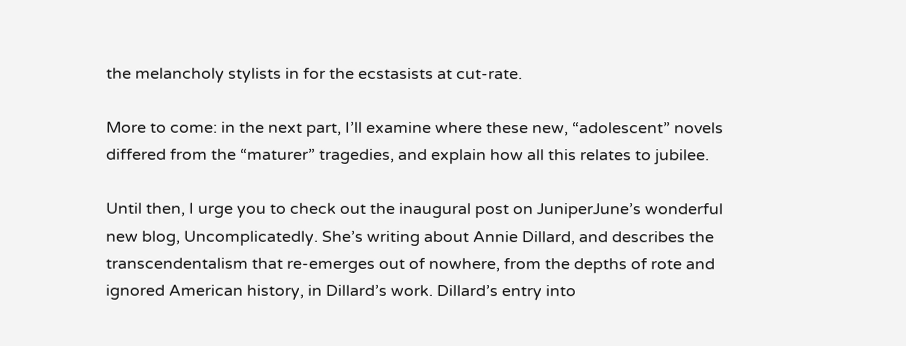the melancholy stylists in for the ecstasists at cut-rate.

More to come: in the next part, I’ll examine where these new, “adolescent” novels differed from the “maturer” tragedies, and explain how all this relates to jubilee.

Until then, I urge you to check out the inaugural post on JuniperJune’s wonderful new blog, Uncomplicatedly. She’s writing about Annie Dillard, and describes the transcendentalism that re-emerges out of nowhere, from the depths of rote and ignored American history, in Dillard’s work. Dillard’s entry into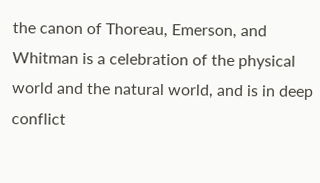the canon of Thoreau, Emerson, and Whitman is a celebration of the physical world and the natural world, and is in deep conflict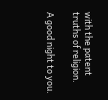with the patent truths of religion.

A good night to you.